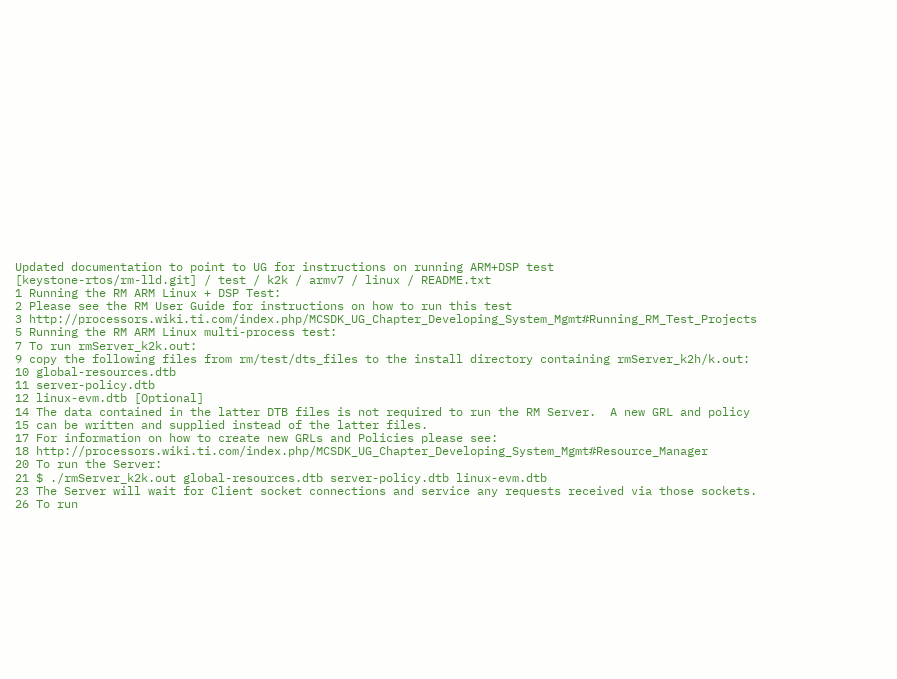Updated documentation to point to UG for instructions on running ARM+DSP test
[keystone-rtos/rm-lld.git] / test / k2k / armv7 / linux / README.txt
1 Running the RM ARM Linux + DSP Test:
2 Please see the RM User Guide for instructions on how to run this test
3 http://processors.wiki.ti.com/index.php/MCSDK_UG_Chapter_Developing_System_Mgmt#Running_RM_Test_Projects
5 Running the RM ARM Linux multi-process test:
7 To run rmServer_k2k.out:
9 copy the following files from rm/test/dts_files to the install directory containing rmServer_k2h/k.out:
10 global-resources.dtb
11 server-policy.dtb
12 linux-evm.dtb [Optional]
14 The data contained in the latter DTB files is not required to run the RM Server.  A new GRL and policy
15 can be written and supplied instead of the latter files.
17 For information on how to create new GRLs and Policies please see:
18 http://processors.wiki.ti.com/index.php/MCSDK_UG_Chapter_Developing_System_Mgmt#Resource_Manager
20 To run the Server:
21 $ ./rmServer_k2k.out global-resources.dtb server-policy.dtb linux-evm.dtb
23 The Server will wait for Client socket connections and service any requests received via those sockets.
26 To run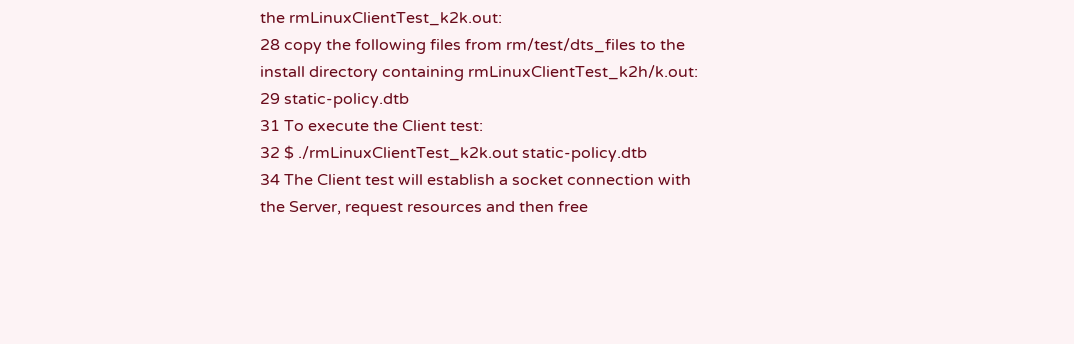the rmLinuxClientTest_k2k.out:
28 copy the following files from rm/test/dts_files to the install directory containing rmLinuxClientTest_k2h/k.out:
29 static-policy.dtb
31 To execute the Client test:
32 $ ./rmLinuxClientTest_k2k.out static-policy.dtb
34 The Client test will establish a socket connection with the Server, request resources and then free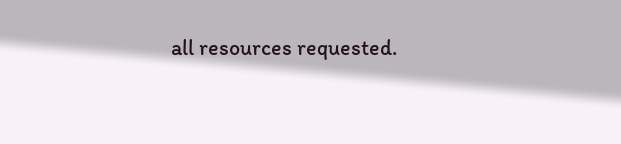all resources requested.